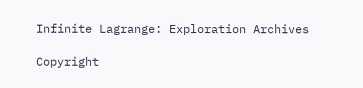Infinite Lagrange: Exploration Archives

Copyright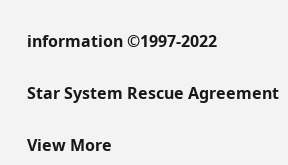information ©1997-2022

Star System Rescue Agreement

View More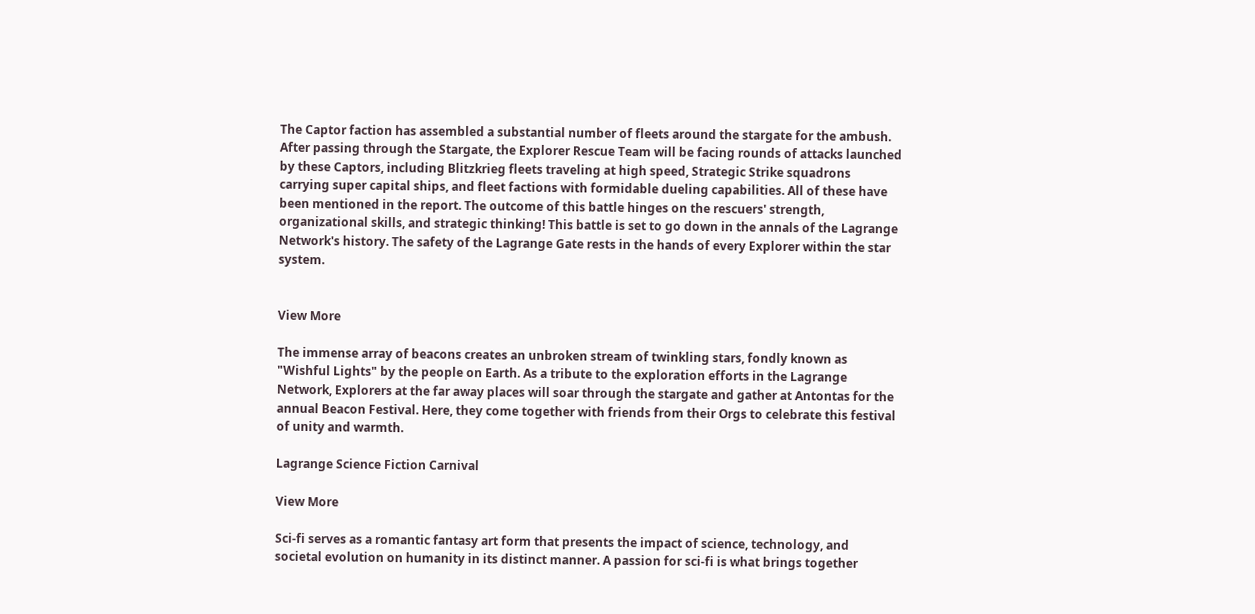The Captor faction has assembled a substantial number of fleets around the stargate for the ambush. After passing through the Stargate, the Explorer Rescue Team will be facing rounds of attacks launched by these Captors, including Blitzkrieg fleets traveling at high speed, Strategic Strike squadrons carrying super capital ships, and fleet factions with formidable dueling capabilities. All of these have been mentioned in the report. The outcome of this battle hinges on the rescuers' strength, organizational skills, and strategic thinking! This battle is set to go down in the annals of the Lagrange Network's history. The safety of the Lagrange Gate rests in the hands of every Explorer within the star system.


View More

The immense array of beacons creates an unbroken stream of twinkling stars, fondly known as "Wishful Lights" by the people on Earth. As a tribute to the exploration efforts in the Lagrange Network, Explorers at the far away places will soar through the stargate and gather at Antontas for the annual Beacon Festival. Here, they come together with friends from their Orgs to celebrate this festival of unity and warmth.

Lagrange Science Fiction Carnival

View More

Sci-fi serves as a romantic fantasy art form that presents the impact of science, technology, and societal evolution on humanity in its distinct manner. A passion for sci-fi is what brings together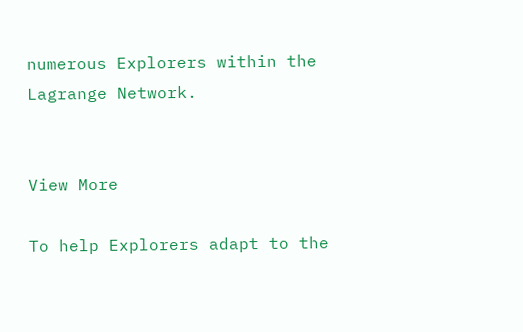numerous Explorers within the Lagrange Network.


View More

To help Explorers adapt to the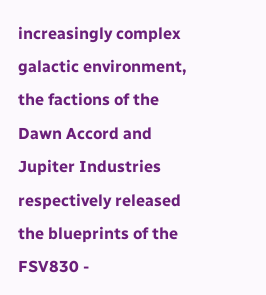increasingly complex galactic environment, the factions of the Dawn Accord and Jupiter Industries respectively released the blueprints of the FSV830 -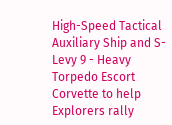High-Speed Tactical Auxiliary Ship and S-Levy 9 - Heavy Torpedo Escort Corvette to help Explorers rally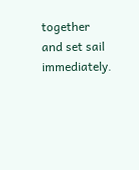together and set sail immediately.